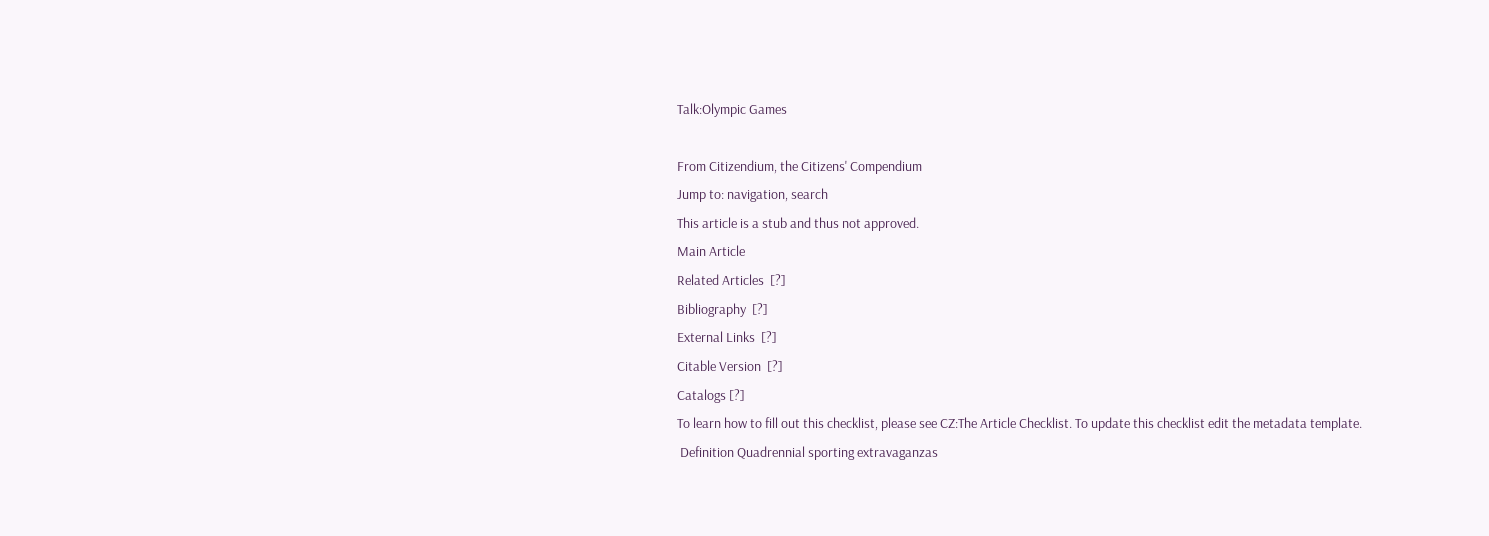Talk:Olympic Games

From Citizendium, the Citizens' Compendium
Jump to: navigation, search
This article is a stub and thus not approved.
Main Article
Related Articles  [?]
Bibliography  [?]
External Links  [?]
Citable Version  [?]
Catalogs [?]
To learn how to fill out this checklist, please see CZ:The Article Checklist. To update this checklist edit the metadata template.
 Definition Quadrennial sporting extravaganzas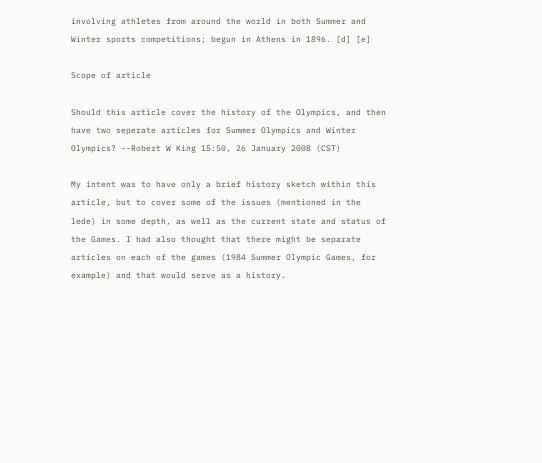involving athletes from around the world in both Summer and Winter sports competitions; begun in Athens in 1896. [d] [e]

Scope of article

Should this article cover the history of the Olympics, and then have two seperate articles for Summer Olympics and Winter Olympics? --Robert W King 15:50, 26 January 2008 (CST)

My intent was to have only a brief history sketch within this article, but to cover some of the issues (mentioned in the lede) in some depth, as well as the current state and status of the Games. I had also thought that there might be separate articles on each of the games (1984 Summer Olympic Games, for example) and that would serve as a history.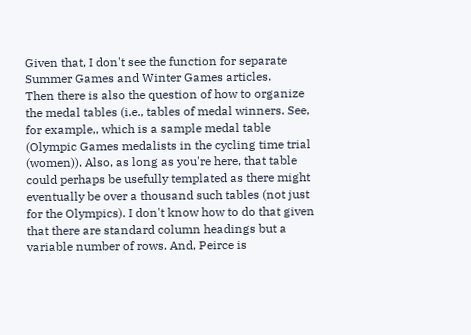Given that, I don't see the function for separate Summer Games and Winter Games articles.
Then there is also the question of how to organize the medal tables (i.e., tables of medal winners. See, for example,, which is a sample medal table (Olympic Games medalists in the cycling time trial (women)). Also, as long as you're here, that table could perhaps be usefully templated as there might eventually be over a thousand such tables (not just for the Olympics). I don't know how to do that given that there are standard column headings but a variable number of rows. And, Peirce is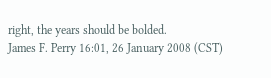right, the years should be bolded.
James F. Perry 16:01, 26 January 2008 (CST)